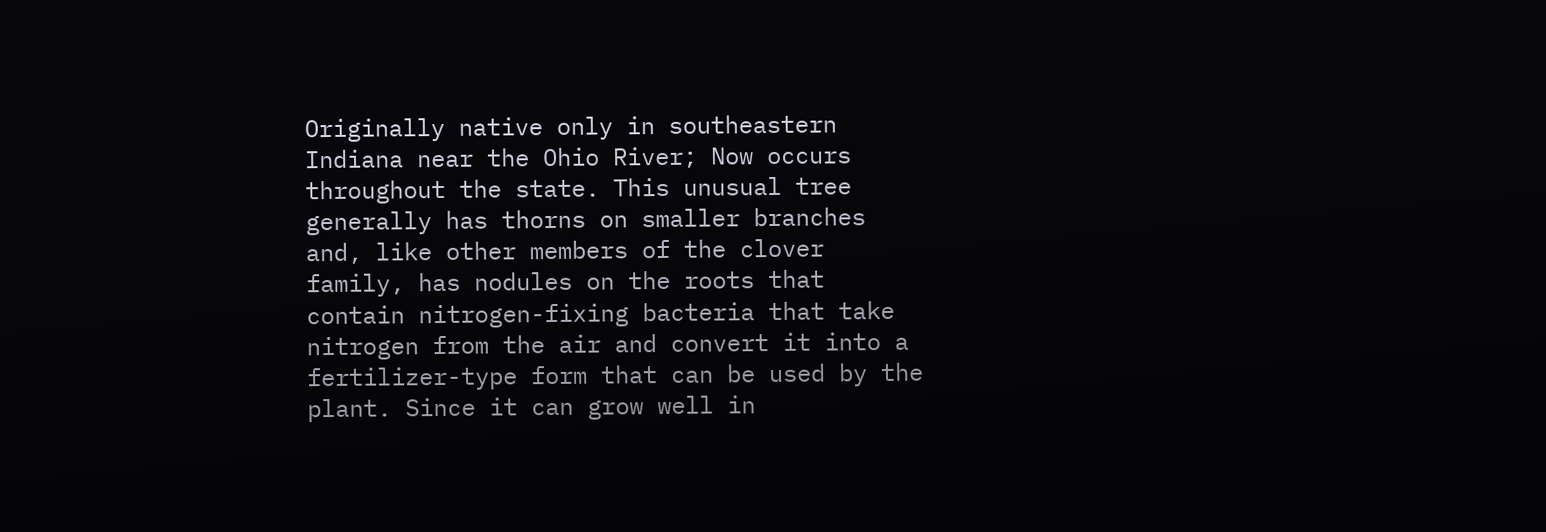Originally native only in southeastern Indiana near the Ohio River; Now occurs throughout the state. This unusual tree generally has thorns on smaller branches and, like other members of the clover family, has nodules on the roots that contain nitrogen-fixing bacteria that take nitrogen from the air and convert it into a fertilizer-type form that can be used by the plant. Since it can grow well in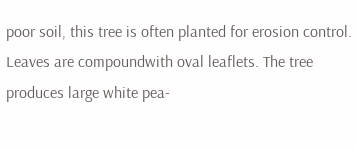poor soil, this tree is often planted for erosion control. Leaves are compoundwith oval leaflets. The tree produces large white pea-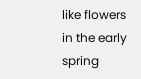like flowers in the early spring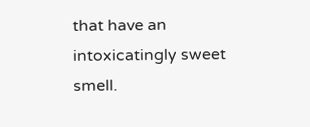that have an intoxicatingly sweet smell.